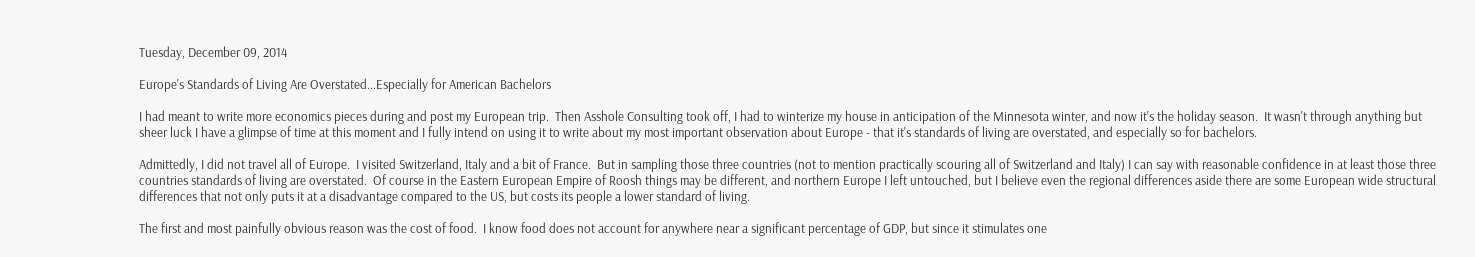Tuesday, December 09, 2014

Europe's Standards of Living Are Overstated...Especially for American Bachelors

I had meant to write more economics pieces during and post my European trip.  Then Asshole Consulting took off, I had to winterize my house in anticipation of the Minnesota winter, and now it's the holiday season.  It wasn't through anything but sheer luck I have a glimpse of time at this moment and I fully intend on using it to write about my most important observation about Europe - that it's standards of living are overstated, and especially so for bachelors.

Admittedly, I did not travel all of Europe.  I visited Switzerland, Italy and a bit of France.  But in sampling those three countries (not to mention practically scouring all of Switzerland and Italy) I can say with reasonable confidence in at least those three countries standards of living are overstated.  Of course in the Eastern European Empire of Roosh things may be different, and northern Europe I left untouched, but I believe even the regional differences aside there are some European wide structural differences that not only puts it at a disadvantage compared to the US, but costs its people a lower standard of living.

The first and most painfully obvious reason was the cost of food.  I know food does not account for anywhere near a significant percentage of GDP, but since it stimulates one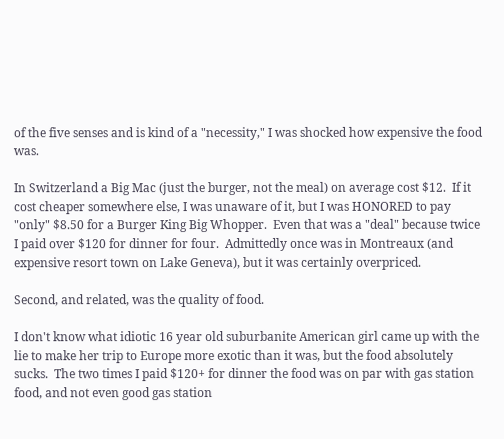of the five senses and is kind of a "necessity," I was shocked how expensive the food was.

In Switzerland a Big Mac (just the burger, not the meal) on average cost $12.  If it cost cheaper somewhere else, I was unaware of it, but I was HONORED to pay "only" $8.50 for a Burger King Big Whopper.  Even that was a "deal" because twice I paid over $120 for dinner for four.  Admittedly once was in Montreaux (and expensive resort town on Lake Geneva), but it was certainly overpriced.

Second, and related, was the quality of food.

I don't know what idiotic 16 year old suburbanite American girl came up with the lie to make her trip to Europe more exotic than it was, but the food absolutely sucks.  The two times I paid $120+ for dinner the food was on par with gas station food, and not even good gas station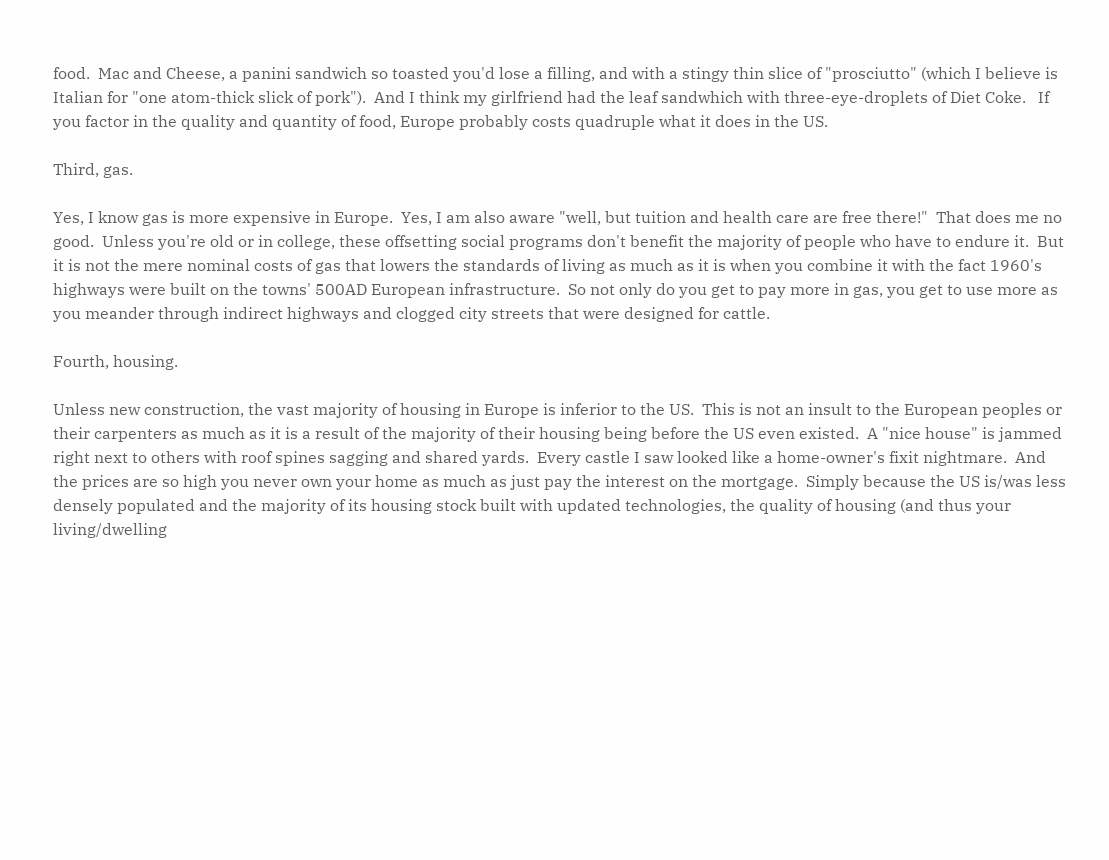food.  Mac and Cheese, a panini sandwich so toasted you'd lose a filling, and with a stingy thin slice of "prosciutto" (which I believe is Italian for "one atom-thick slick of pork").  And I think my girlfriend had the leaf sandwhich with three-eye-droplets of Diet Coke.   If you factor in the quality and quantity of food, Europe probably costs quadruple what it does in the US.

Third, gas.

Yes, I know gas is more expensive in Europe.  Yes, I am also aware "well, but tuition and health care are free there!"  That does me no good.  Unless you're old or in college, these offsetting social programs don't benefit the majority of people who have to endure it.  But it is not the mere nominal costs of gas that lowers the standards of living as much as it is when you combine it with the fact 1960's highways were built on the towns' 500AD European infrastructure.  So not only do you get to pay more in gas, you get to use more as you meander through indirect highways and clogged city streets that were designed for cattle.

Fourth, housing.

Unless new construction, the vast majority of housing in Europe is inferior to the US.  This is not an insult to the European peoples or their carpenters as much as it is a result of the majority of their housing being before the US even existed.  A "nice house" is jammed right next to others with roof spines sagging and shared yards.  Every castle I saw looked like a home-owner's fixit nightmare.  And the prices are so high you never own your home as much as just pay the interest on the mortgage.  Simply because the US is/was less densely populated and the majority of its housing stock built with updated technologies, the quality of housing (and thus your living/dwelling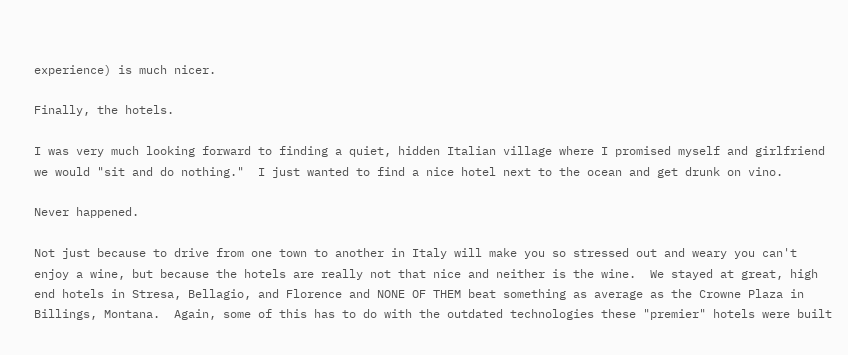experience) is much nicer.

Finally, the hotels.

I was very much looking forward to finding a quiet, hidden Italian village where I promised myself and girlfriend we would "sit and do nothing."  I just wanted to find a nice hotel next to the ocean and get drunk on vino.

Never happened.

Not just because to drive from one town to another in Italy will make you so stressed out and weary you can't enjoy a wine, but because the hotels are really not that nice and neither is the wine.  We stayed at great, high end hotels in Stresa, Bellagio, and Florence and NONE OF THEM beat something as average as the Crowne Plaza in Billings, Montana.  Again, some of this has to do with the outdated technologies these "premier" hotels were built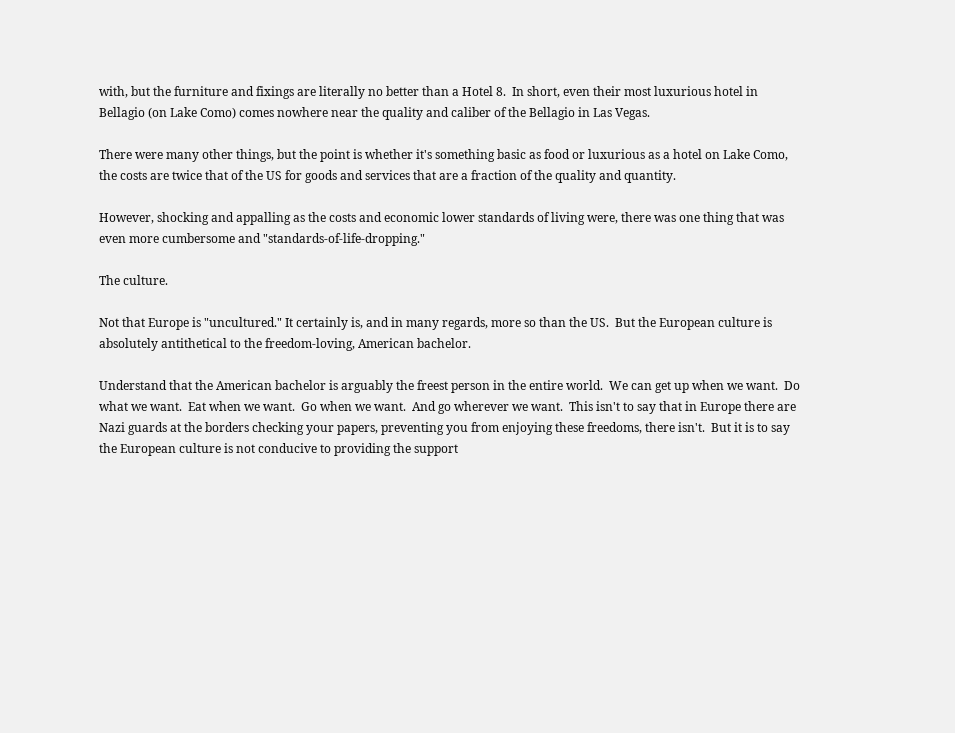with, but the furniture and fixings are literally no better than a Hotel 8.  In short, even their most luxurious hotel in Bellagio (on Lake Como) comes nowhere near the quality and caliber of the Bellagio in Las Vegas.

There were many other things, but the point is whether it's something basic as food or luxurious as a hotel on Lake Como, the costs are twice that of the US for goods and services that are a fraction of the quality and quantity.

However, shocking and appalling as the costs and economic lower standards of living were, there was one thing that was even more cumbersome and "standards-of-life-dropping."

The culture.

Not that Europe is "uncultured." It certainly is, and in many regards, more so than the US.  But the European culture is absolutely antithetical to the freedom-loving, American bachelor.

Understand that the American bachelor is arguably the freest person in the entire world.  We can get up when we want.  Do what we want.  Eat when we want.  Go when we want.  And go wherever we want.  This isn't to say that in Europe there are Nazi guards at the borders checking your papers, preventing you from enjoying these freedoms, there isn't.  But it is to say the European culture is not conducive to providing the support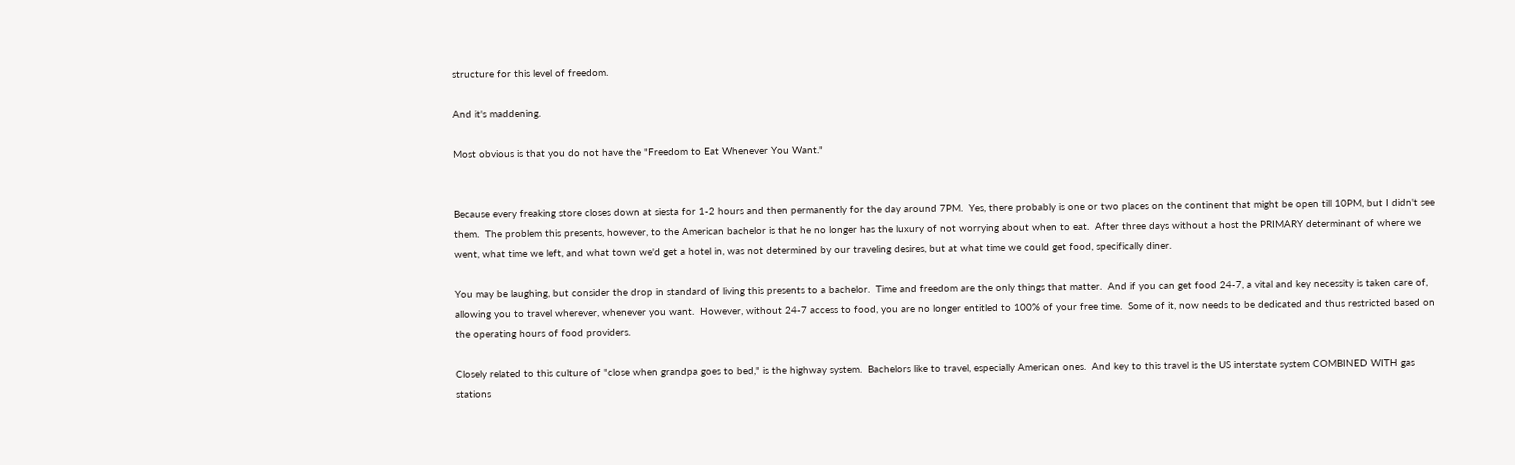structure for this level of freedom.

And it's maddening.

Most obvious is that you do not have the "Freedom to Eat Whenever You Want."


Because every freaking store closes down at siesta for 1-2 hours and then permanently for the day around 7PM.  Yes, there probably is one or two places on the continent that might be open till 10PM, but I didn't see them.  The problem this presents, however, to the American bachelor is that he no longer has the luxury of not worrying about when to eat.  After three days without a host the PRIMARY determinant of where we went, what time we left, and what town we'd get a hotel in, was not determined by our traveling desires, but at what time we could get food, specifically diner.

You may be laughing, but consider the drop in standard of living this presents to a bachelor.  Time and freedom are the only things that matter.  And if you can get food 24-7, a vital and key necessity is taken care of, allowing you to travel wherever, whenever you want.  However, without 24-7 access to food, you are no longer entitled to 100% of your free time.  Some of it, now needs to be dedicated and thus restricted based on the operating hours of food providers.

Closely related to this culture of "close when grandpa goes to bed," is the highway system.  Bachelors like to travel, especially American ones.  And key to this travel is the US interstate system COMBINED WITH gas stations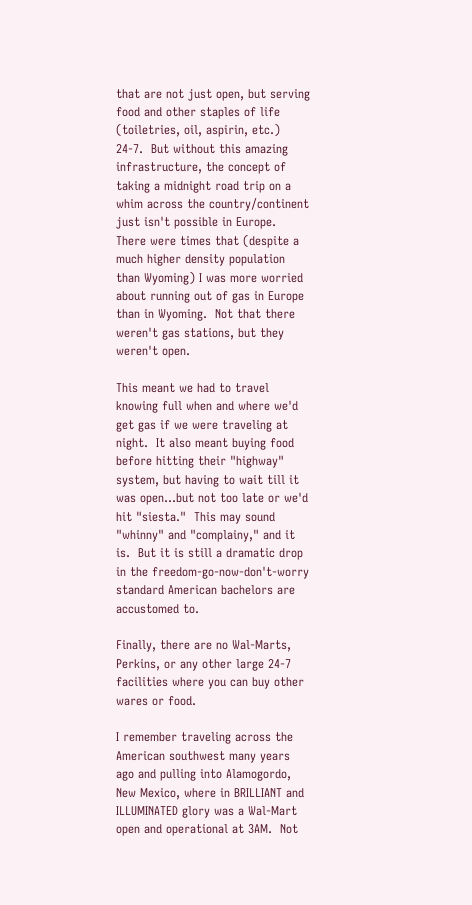that are not just open, but serving food and other staples of life (toiletries, oil, aspirin, etc.) 24-7.  But without this amazing infrastructure, the concept of taking a midnight road trip on a whim across the country/continent just isn't possible in Europe.  There were times that (despite a much higher density population than Wyoming) I was more worried about running out of gas in Europe than in Wyoming.  Not that there weren't gas stations, but they weren't open.

This meant we had to travel knowing full when and where we'd get gas if we were traveling at night.  It also meant buying food before hitting their "highway" system, but having to wait till it was open...but not too late or we'd hit "siesta."  This may sound "whinny" and "complainy," and it is.  But it is still a dramatic drop in the freedom-go-now-don't-worry standard American bachelors are accustomed to.

Finally, there are no Wal-Marts, Perkins, or any other large 24-7 facilities where you can buy other wares or food.

I remember traveling across the American southwest many years ago and pulling into Alamogordo, New Mexico, where in BRILLIANT and ILLUMINATED glory was a Wal-Mart open and operational at 3AM.  Not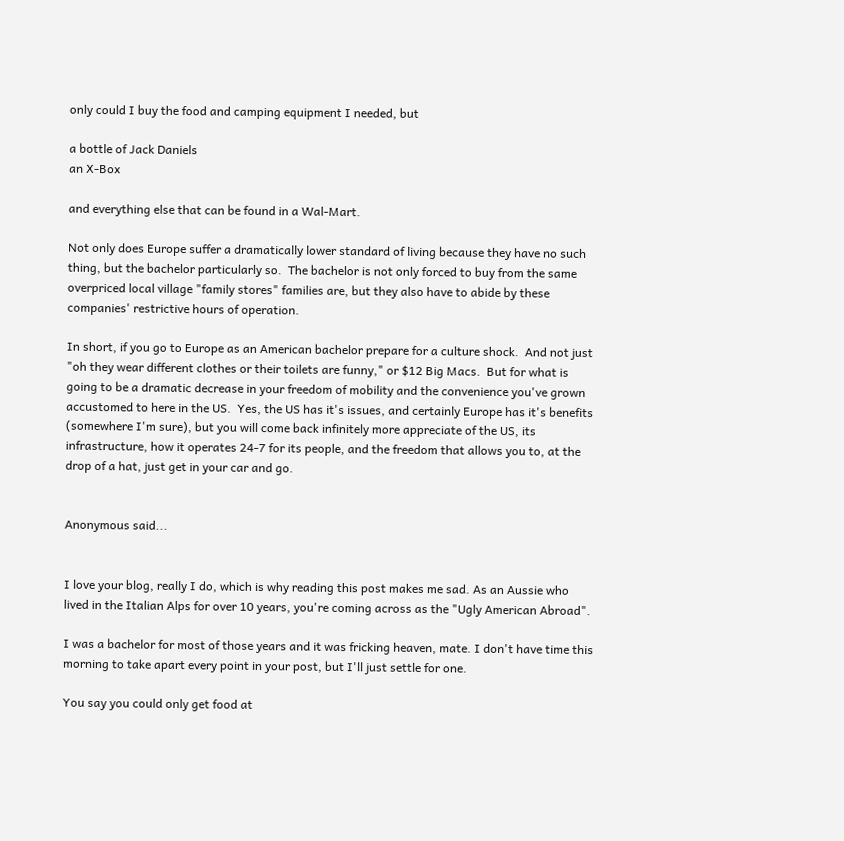only could I buy the food and camping equipment I needed, but

a bottle of Jack Daniels
an X-Box

and everything else that can be found in a Wal-Mart.

Not only does Europe suffer a dramatically lower standard of living because they have no such thing, but the bachelor particularly so.  The bachelor is not only forced to buy from the same overpriced local village "family stores" families are, but they also have to abide by these companies' restrictive hours of operation.

In short, if you go to Europe as an American bachelor prepare for a culture shock.  And not just "oh they wear different clothes or their toilets are funny," or $12 Big Macs.  But for what is going to be a dramatic decrease in your freedom of mobility and the convenience you've grown accustomed to here in the US.  Yes, the US has it's issues, and certainly Europe has it's benefits (somewhere I'm sure), but you will come back infinitely more appreciate of the US, its infrastructure, how it operates 24-7 for its people, and the freedom that allows you to, at the drop of a hat, just get in your car and go.


Anonymous said...


I love your blog, really I do, which is why reading this post makes me sad. As an Aussie who lived in the Italian Alps for over 10 years, you're coming across as the "Ugly American Abroad".

I was a bachelor for most of those years and it was fricking heaven, mate. I don't have time this morning to take apart every point in your post, but I'll just settle for one.

You say you could only get food at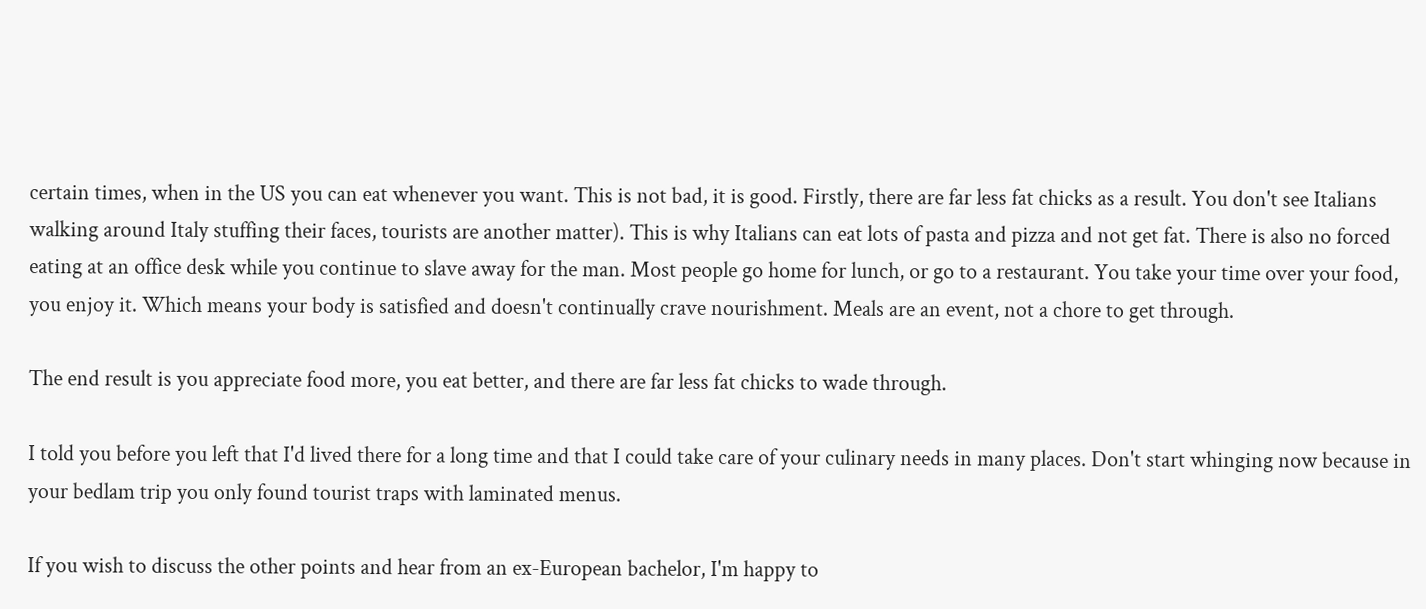certain times, when in the US you can eat whenever you want. This is not bad, it is good. Firstly, there are far less fat chicks as a result. You don't see Italians walking around Italy stuffing their faces, tourists are another matter). This is why Italians can eat lots of pasta and pizza and not get fat. There is also no forced eating at an office desk while you continue to slave away for the man. Most people go home for lunch, or go to a restaurant. You take your time over your food, you enjoy it. Which means your body is satisfied and doesn't continually crave nourishment. Meals are an event, not a chore to get through.

The end result is you appreciate food more, you eat better, and there are far less fat chicks to wade through.

I told you before you left that I'd lived there for a long time and that I could take care of your culinary needs in many places. Don't start whinging now because in your bedlam trip you only found tourist traps with laminated menus.

If you wish to discuss the other points and hear from an ex-European bachelor, I'm happy to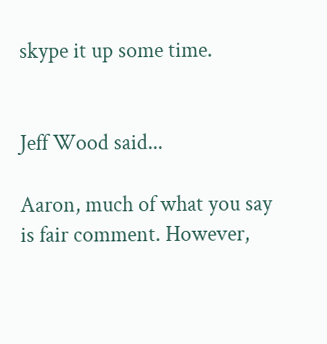skype it up some time.


Jeff Wood said...

Aaron, much of what you say is fair comment. However,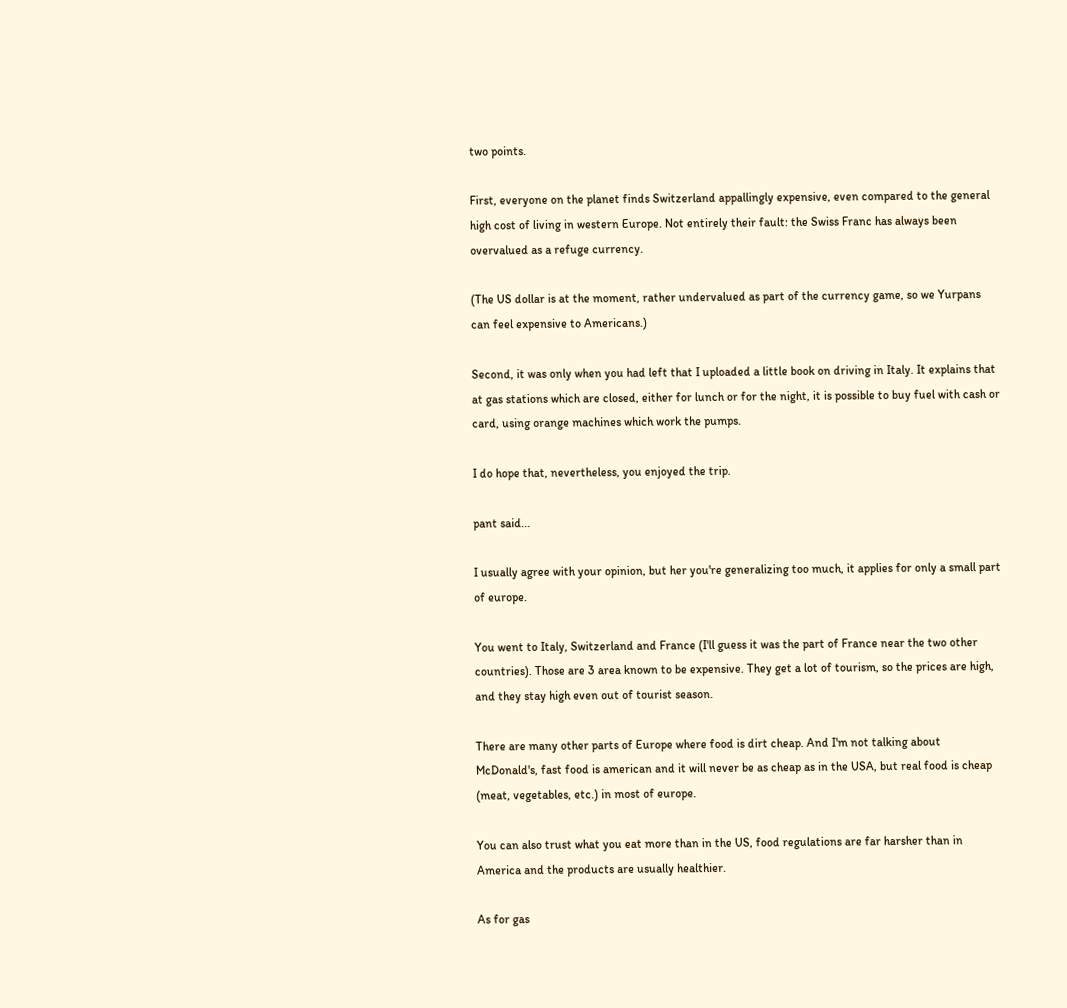two points.

First, everyone on the planet finds Switzerland appallingly expensive, even compared to the general high cost of living in western Europe. Not entirely their fault: the Swiss Franc has always been overvalued as a refuge currency.

(The US dollar is at the moment, rather undervalued as part of the currency game, so we Yurpans can feel expensive to Americans.)

Second, it was only when you had left that I uploaded a little book on driving in Italy. It explains that at gas stations which are closed, either for lunch or for the night, it is possible to buy fuel with cash or card, using orange machines which work the pumps.

I do hope that, nevertheless, you enjoyed the trip.

pant said...

I usually agree with your opinion, but her you're generalizing too much, it applies for only a small part of europe.

You went to Italy, Switzerland and France (I'll guess it was the part of France near the two other countries). Those are 3 area known to be expensive. They get a lot of tourism, so the prices are high, and they stay high even out of tourist season.

There are many other parts of Europe where food is dirt cheap. And I'm not talking about McDonald's, fast food is american and it will never be as cheap as in the USA, but real food is cheap (meat, vegetables, etc.) in most of europe.

You can also trust what you eat more than in the US, food regulations are far harsher than in America and the products are usually healthier.

As for gas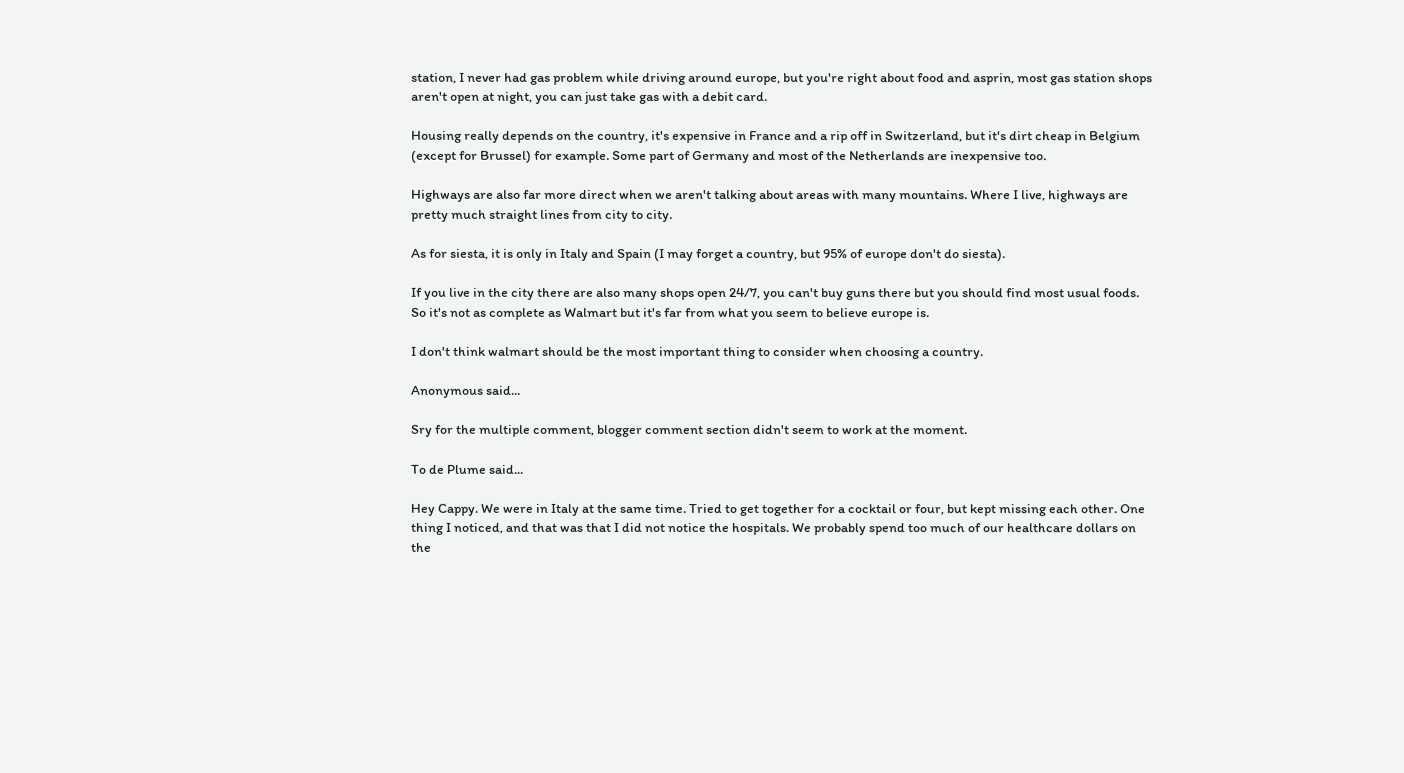station, I never had gas problem while driving around europe, but you're right about food and asprin, most gas station shops aren't open at night, you can just take gas with a debit card.

Housing really depends on the country, it's expensive in France and a rip off in Switzerland, but it's dirt cheap in Belgium (except for Brussel) for example. Some part of Germany and most of the Netherlands are inexpensive too.

Highways are also far more direct when we aren't talking about areas with many mountains. Where I live, highways are pretty much straight lines from city to city.

As for siesta, it is only in Italy and Spain (I may forget a country, but 95% of europe don't do siesta).

If you live in the city there are also many shops open 24/7, you can't buy guns there but you should find most usual foods. So it's not as complete as Walmart but it's far from what you seem to believe europe is.

I don't think walmart should be the most important thing to consider when choosing a country.

Anonymous said...

Sry for the multiple comment, blogger comment section didn't seem to work at the moment.

To de Plume said...

Hey Cappy. We were in Italy at the same time. Tried to get together for a cocktail or four, but kept missing each other. One thing I noticed, and that was that I did not notice the hospitals. We probably spend too much of our healthcare dollars on the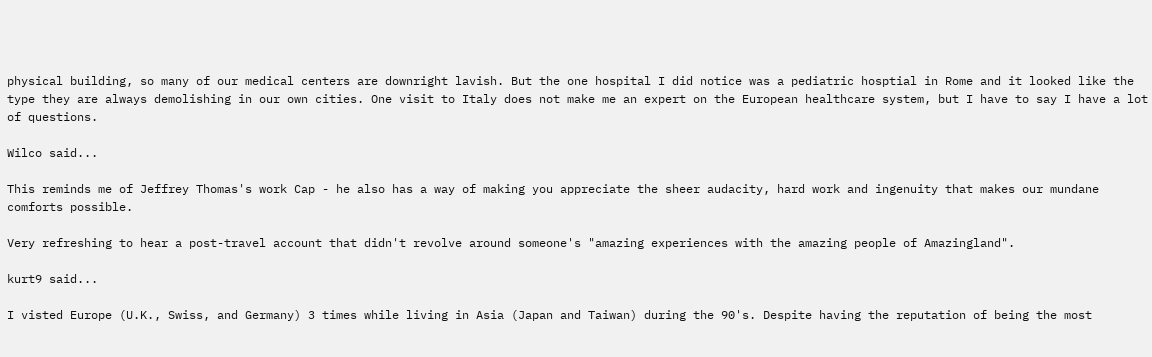physical building, so many of our medical centers are downright lavish. But the one hospital I did notice was a pediatric hosptial in Rome and it looked like the type they are always demolishing in our own cities. One visit to Italy does not make me an expert on the European healthcare system, but I have to say I have a lot of questions.

Wilco said...

This reminds me of Jeffrey Thomas's work Cap - he also has a way of making you appreciate the sheer audacity, hard work and ingenuity that makes our mundane comforts possible.

Very refreshing to hear a post-travel account that didn't revolve around someone's "amazing experiences with the amazing people of Amazingland".

kurt9 said...

I visted Europe (U.K., Swiss, and Germany) 3 times while living in Asia (Japan and Taiwan) during the 90's. Despite having the reputation of being the most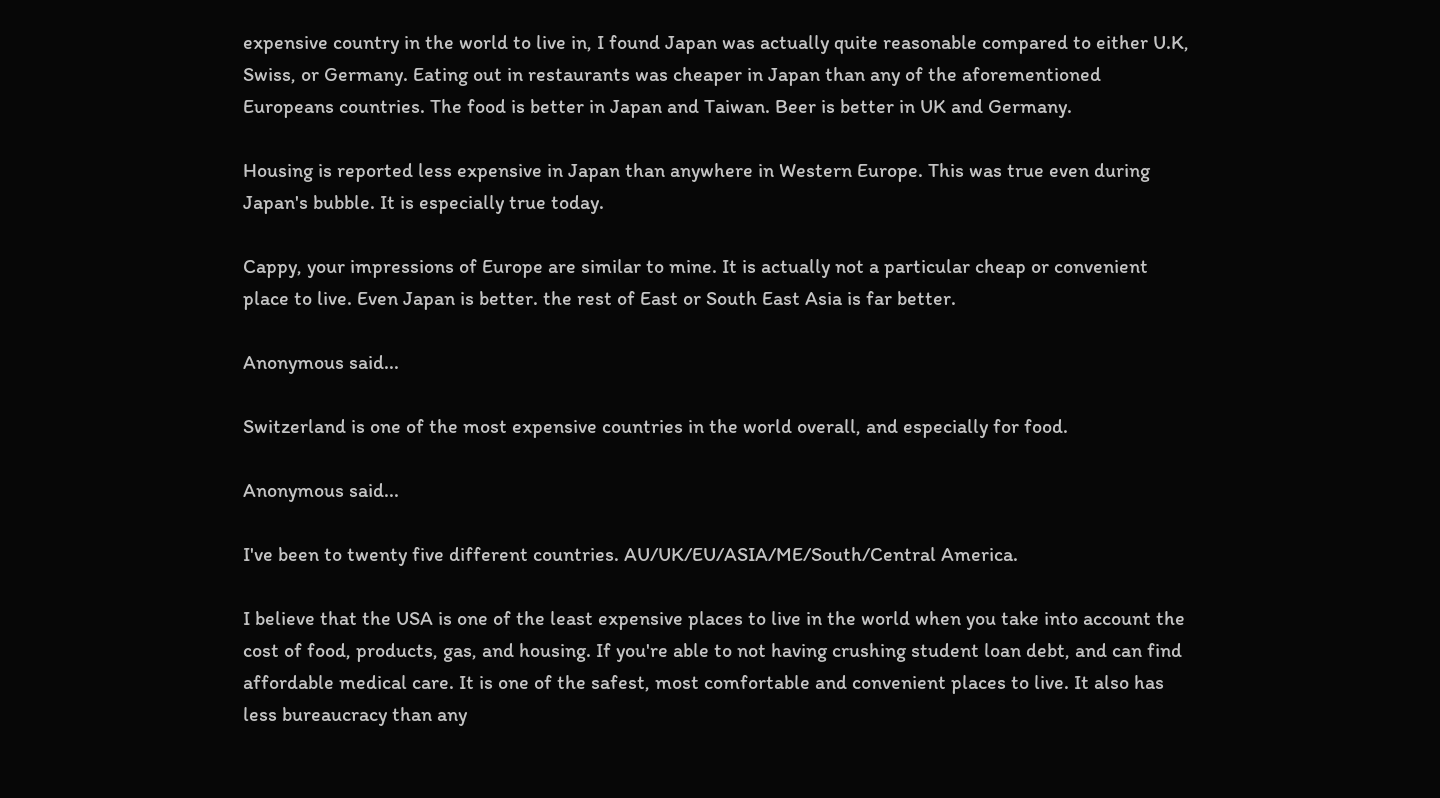expensive country in the world to live in, I found Japan was actually quite reasonable compared to either U.K, Swiss, or Germany. Eating out in restaurants was cheaper in Japan than any of the aforementioned Europeans countries. The food is better in Japan and Taiwan. Beer is better in UK and Germany.

Housing is reported less expensive in Japan than anywhere in Western Europe. This was true even during Japan's bubble. It is especially true today.

Cappy, your impressions of Europe are similar to mine. It is actually not a particular cheap or convenient place to live. Even Japan is better. the rest of East or South East Asia is far better.

Anonymous said...

Switzerland is one of the most expensive countries in the world overall, and especially for food.

Anonymous said...

I've been to twenty five different countries. AU/UK/EU/ASIA/ME/South/Central America.

I believe that the USA is one of the least expensive places to live in the world when you take into account the cost of food, products, gas, and housing. If you're able to not having crushing student loan debt, and can find affordable medical care. It is one of the safest, most comfortable and convenient places to live. It also has less bureaucracy than any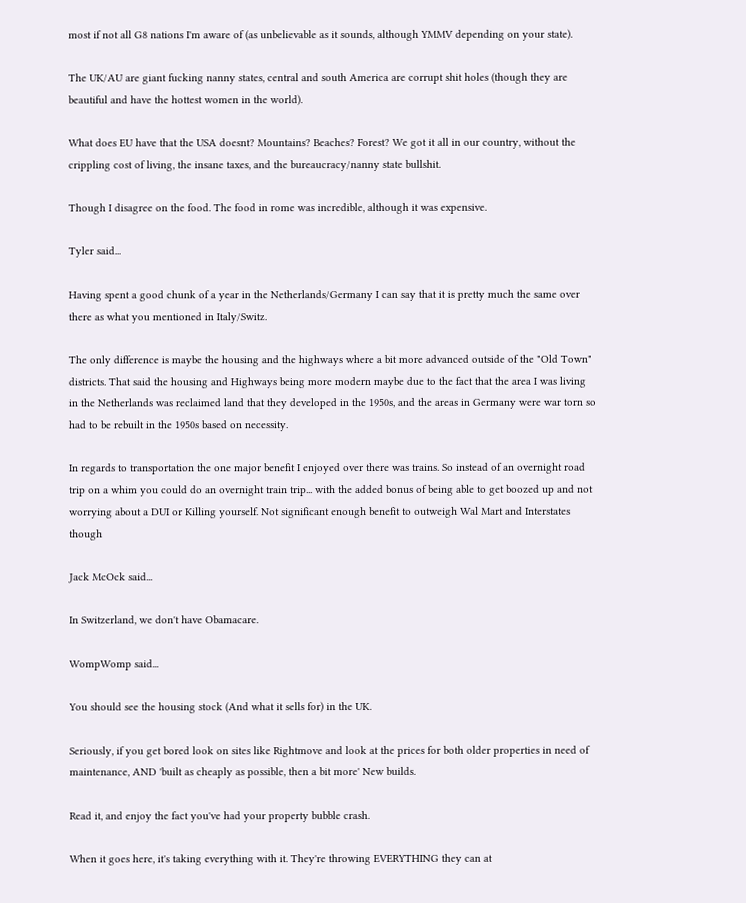most if not all G8 nations I'm aware of (as unbelievable as it sounds, although YMMV depending on your state).

The UK/AU are giant fucking nanny states, central and south America are corrupt shit holes (though they are beautiful and have the hottest women in the world).

What does EU have that the USA doesnt? Mountains? Beaches? Forest? We got it all in our country, without the crippling cost of living, the insane taxes, and the bureaucracy/nanny state bullshit.

Though I disagree on the food. The food in rome was incredible, although it was expensive.

Tyler said...

Having spent a good chunk of a year in the Netherlands/Germany I can say that it is pretty much the same over there as what you mentioned in Italy/Switz.

The only difference is maybe the housing and the highways where a bit more advanced outside of the "Old Town" districts. That said the housing and Highways being more modern maybe due to the fact that the area I was living in the Netherlands was reclaimed land that they developed in the 1950s, and the areas in Germany were war torn so had to be rebuilt in the 1950s based on necessity.

In regards to transportation the one major benefit I enjoyed over there was trains. So instead of an overnight road trip on a whim you could do an overnight train trip... with the added bonus of being able to get boozed up and not worrying about a DUI or Killing yourself. Not significant enough benefit to outweigh Wal Mart and Interstates though

Jack McOck said...

In Switzerland, we don't have Obamacare.

WompWomp said...

You should see the housing stock (And what it sells for) in the UK.

Seriously, if you get bored look on sites like Rightmove and look at the prices for both older properties in need of maintenance, AND 'built as cheaply as possible, then a bit more' New builds.

Read it, and enjoy the fact you've had your property bubble crash.

When it goes here, it's taking everything with it. They're throwing EVERYTHING they can at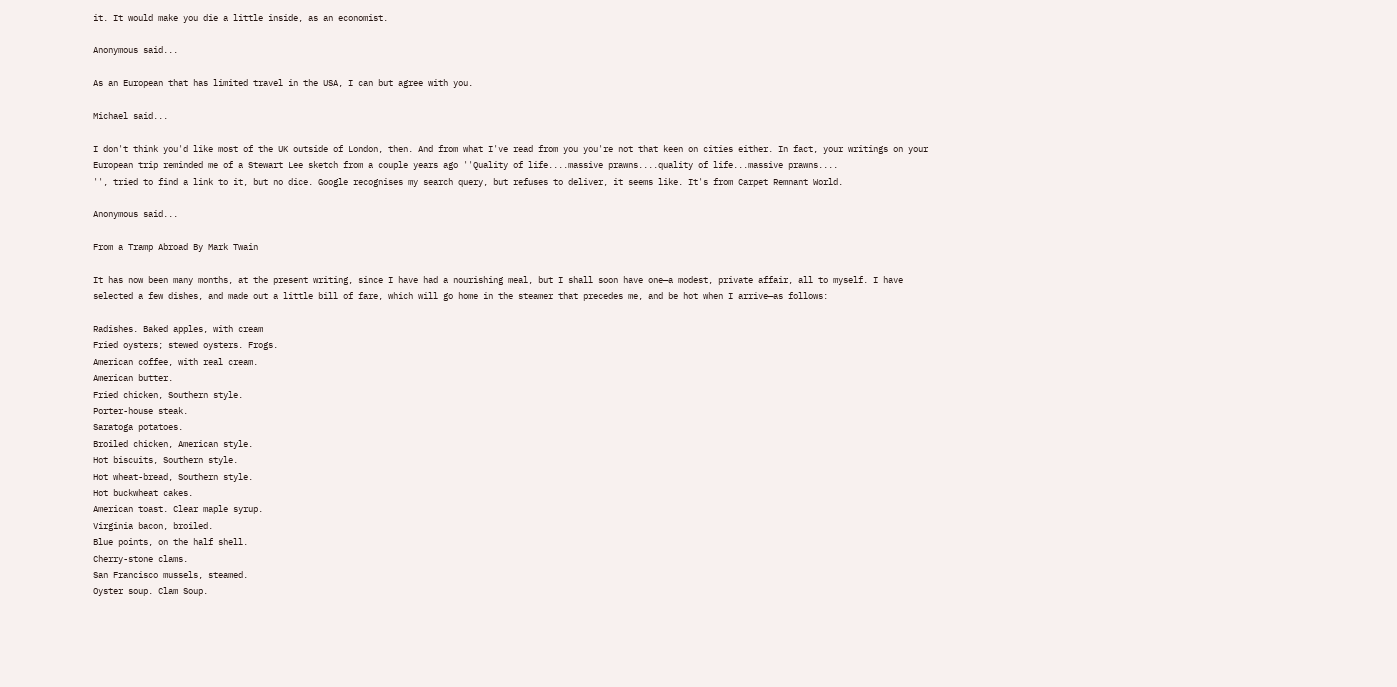it. It would make you die a little inside, as an economist.

Anonymous said...

As an European that has limited travel in the USA, I can but agree with you.

Michael said...

I don't think you'd like most of the UK outside of London, then. And from what I've read from you you're not that keen on cities either. In fact, your writings on your European trip reminded me of a Stewart Lee sketch from a couple years ago ''Quality of life....massive prawns....quality of life...massive prawns....
'', tried to find a link to it, but no dice. Google recognises my search query, but refuses to deliver, it seems like. It's from Carpet Remnant World.

Anonymous said...

From a Tramp Abroad By Mark Twain

It has now been many months, at the present writing, since I have had a nourishing meal, but I shall soon have one—a modest, private affair, all to myself. I have selected a few dishes, and made out a little bill of fare, which will go home in the steamer that precedes me, and be hot when I arrive—as follows:

Radishes. Baked apples, with cream
Fried oysters; stewed oysters. Frogs.
American coffee, with real cream.
American butter.
Fried chicken, Southern style.
Porter-house steak.
Saratoga potatoes.
Broiled chicken, American style.
Hot biscuits, Southern style.
Hot wheat-bread, Southern style.
Hot buckwheat cakes.
American toast. Clear maple syrup.
Virginia bacon, broiled.
Blue points, on the half shell.
Cherry-stone clams.
San Francisco mussels, steamed.
Oyster soup. Clam Soup.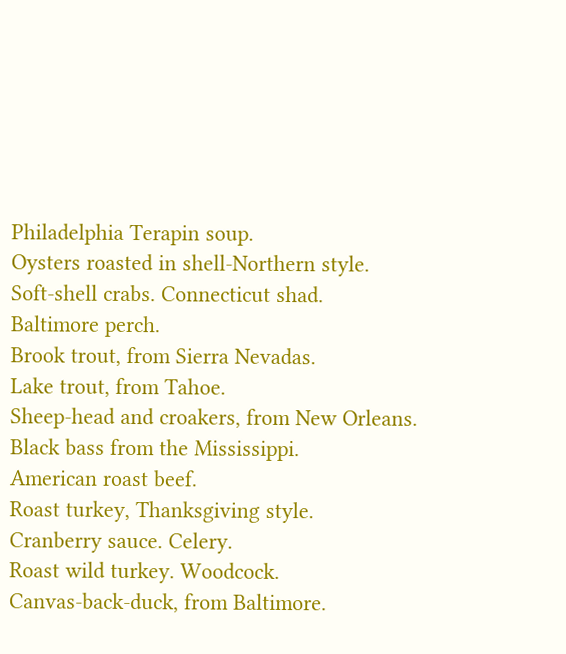Philadelphia Terapin soup.
Oysters roasted in shell-Northern style.
Soft-shell crabs. Connecticut shad.
Baltimore perch.
Brook trout, from Sierra Nevadas.
Lake trout, from Tahoe.
Sheep-head and croakers, from New Orleans.
Black bass from the Mississippi.
American roast beef.
Roast turkey, Thanksgiving style.
Cranberry sauce. Celery.
Roast wild turkey. Woodcock.
Canvas-back-duck, from Baltimore.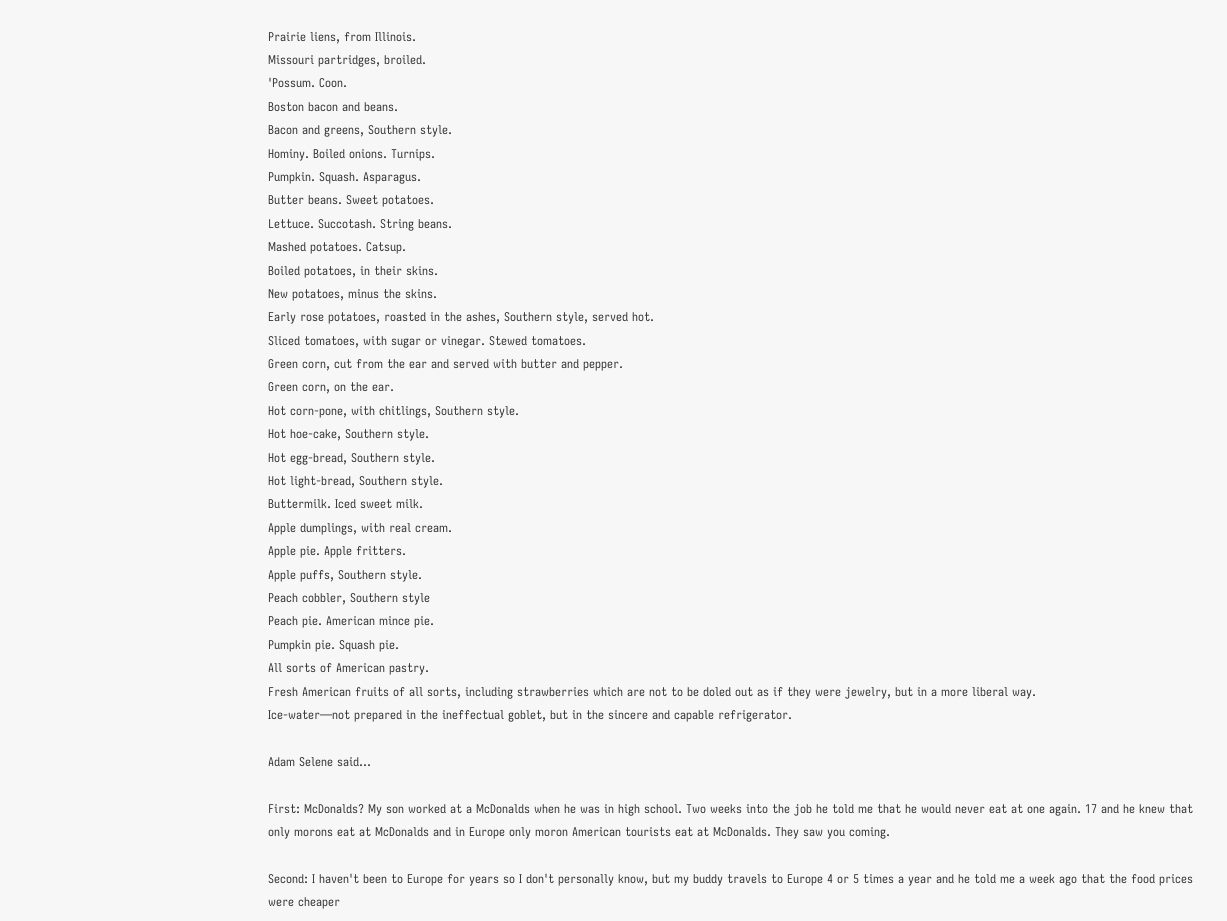Prairie liens, from Illinois.
Missouri partridges, broiled.
'Possum. Coon.
Boston bacon and beans.
Bacon and greens, Southern style.
Hominy. Boiled onions. Turnips.
Pumpkin. Squash. Asparagus.
Butter beans. Sweet potatoes.
Lettuce. Succotash. String beans.
Mashed potatoes. Catsup.
Boiled potatoes, in their skins.
New potatoes, minus the skins.
Early rose potatoes, roasted in the ashes, Southern style, served hot.
Sliced tomatoes, with sugar or vinegar. Stewed tomatoes.
Green corn, cut from the ear and served with butter and pepper.
Green corn, on the ear.
Hot corn-pone, with chitlings, Southern style.
Hot hoe-cake, Southern style.
Hot egg-bread, Southern style.
Hot light-bread, Southern style.
Buttermilk. Iced sweet milk.
Apple dumplings, with real cream.
Apple pie. Apple fritters.
Apple puffs, Southern style.
Peach cobbler, Southern style
Peach pie. American mince pie.
Pumpkin pie. Squash pie.
All sorts of American pastry.
Fresh American fruits of all sorts, including strawberries which are not to be doled out as if they were jewelry, but in a more liberal way.
Ice-water—not prepared in the ineffectual goblet, but in the sincere and capable refrigerator.

Adam Selene said...

First: McDonalds? My son worked at a McDonalds when he was in high school. Two weeks into the job he told me that he would never eat at one again. 17 and he knew that only morons eat at McDonalds and in Europe only moron American tourists eat at McDonalds. They saw you coming.

Second: I haven't been to Europe for years so I don't personally know, but my buddy travels to Europe 4 or 5 times a year and he told me a week ago that the food prices were cheaper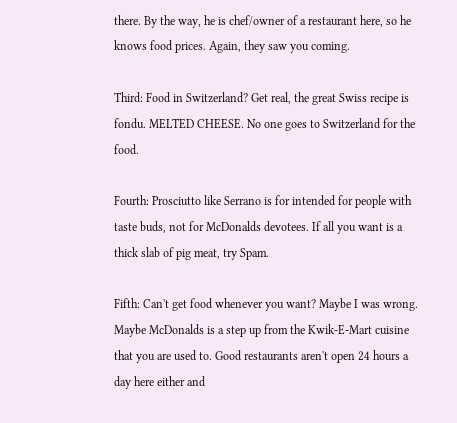there. By the way, he is chef/owner of a restaurant here, so he knows food prices. Again, they saw you coming.

Third: Food in Switzerland? Get real, the great Swiss recipe is fondu. MELTED CHEESE. No one goes to Switzerland for the food.

Fourth: Prosciutto like Serrano is for intended for people with taste buds, not for McDonalds devotees. If all you want is a thick slab of pig meat, try Spam.

Fifth: Can't get food whenever you want? Maybe I was wrong. Maybe McDonalds is a step up from the Kwik-E-Mart cuisine that you are used to. Good restaurants aren't open 24 hours a day here either and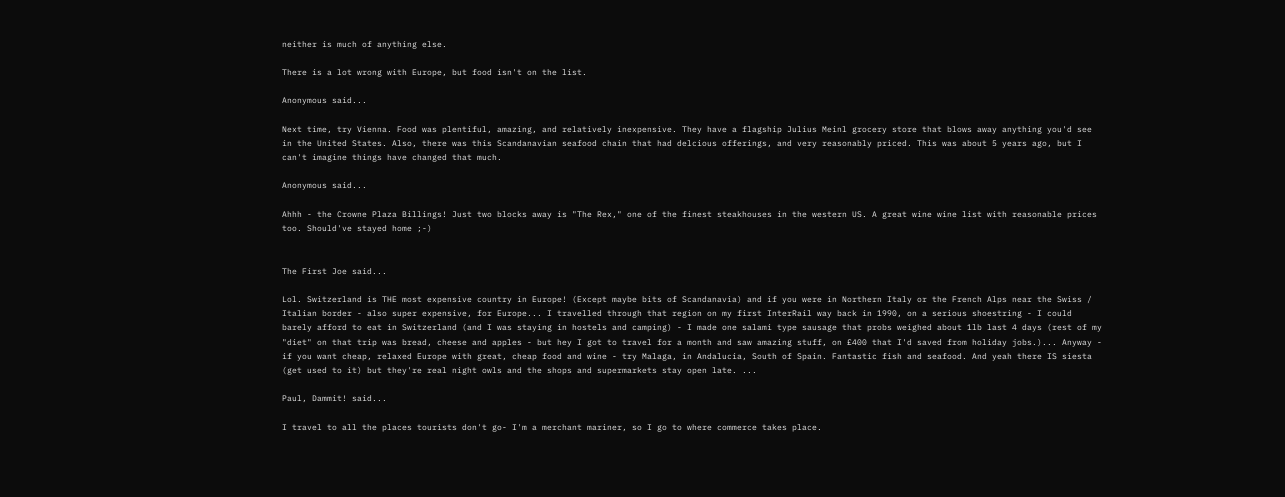neither is much of anything else.

There is a lot wrong with Europe, but food isn't on the list.

Anonymous said...

Next time, try Vienna. Food was plentiful, amazing, and relatively inexpensive. They have a flagship Julius Meinl grocery store that blows away anything you'd see in the United States. Also, there was this Scandanavian seafood chain that had delcious offerings, and very reasonably priced. This was about 5 years ago, but I can't imagine things have changed that much.

Anonymous said...

Ahhh - the Crowne Plaza Billings! Just two blocks away is "The Rex," one of the finest steakhouses in the western US. A great wine wine list with reasonable prices too. Should've stayed home ;-)


The First Joe said...

Lol. Switzerland is THE most expensive country in Europe! (Except maybe bits of Scandanavia) and if you were in Northern Italy or the French Alps near the Swiss / Italian border - also super expensive, for Europe... I travelled through that region on my first InterRail way back in 1990, on a serious shoestring - I could barely afford to eat in Switzerland (and I was staying in hostels and camping) - I made one salami type sausage that probs weighed about 1lb last 4 days (rest of my "diet" on that trip was bread, cheese and apples - but hey I got to travel for a month and saw amazing stuff, on £400 that I'd saved from holiday jobs.)... Anyway - if you want cheap, relaxed Europe with great, cheap food and wine - try Malaga, in Andalucia, South of Spain. Fantastic fish and seafood. And yeah there IS siesta (get used to it) but they're real night owls and the shops and supermarkets stay open late. ...

Paul, Dammit! said...

I travel to all the places tourists don't go- I'm a merchant mariner, so I go to where commerce takes place.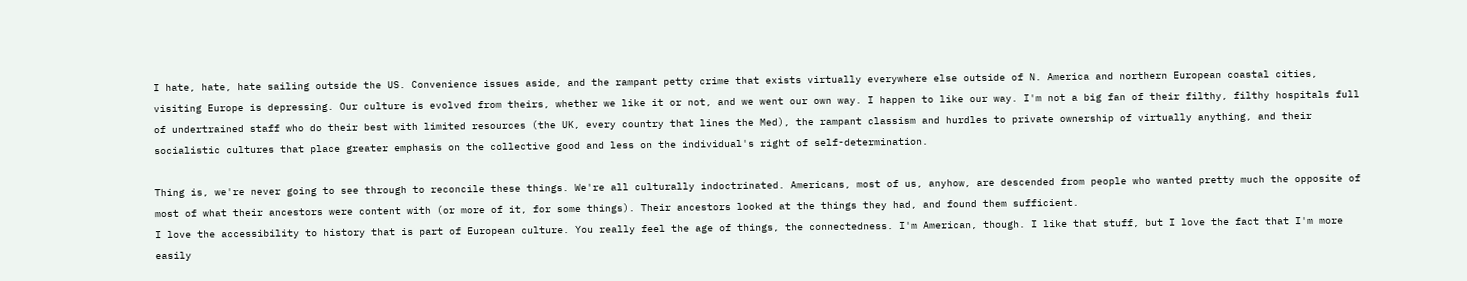I hate, hate, hate sailing outside the US. Convenience issues aside, and the rampant petty crime that exists virtually everywhere else outside of N. America and northern European coastal cities, visiting Europe is depressing. Our culture is evolved from theirs, whether we like it or not, and we went our own way. I happen to like our way. I'm not a big fan of their filthy, filthy hospitals full of undertrained staff who do their best with limited resources (the UK, every country that lines the Med), the rampant classism and hurdles to private ownership of virtually anything, and their socialistic cultures that place greater emphasis on the collective good and less on the individual's right of self-determination.

Thing is, we're never going to see through to reconcile these things. We're all culturally indoctrinated. Americans, most of us, anyhow, are descended from people who wanted pretty much the opposite of most of what their ancestors were content with (or more of it, for some things). Their ancestors looked at the things they had, and found them sufficient.
I love the accessibility to history that is part of European culture. You really feel the age of things, the connectedness. I'm American, though. I like that stuff, but I love the fact that I'm more easily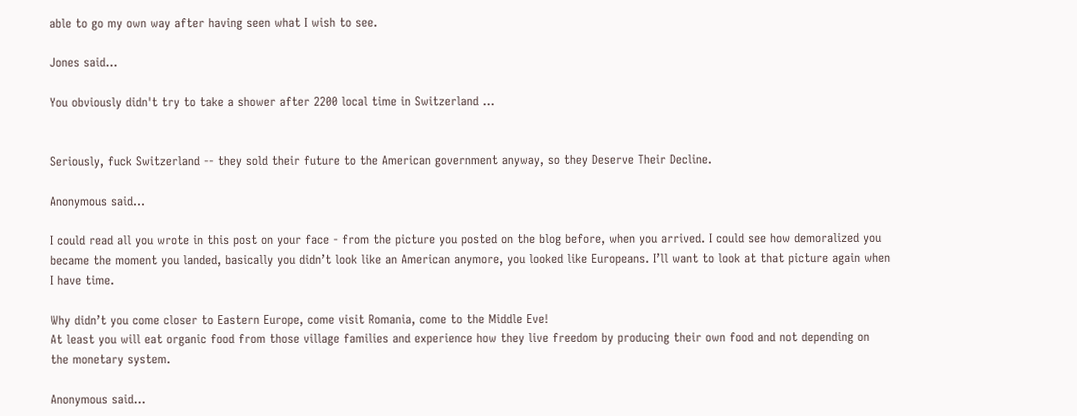able to go my own way after having seen what I wish to see.

Jones said...

You obviously didn't try to take a shower after 2200 local time in Switzerland ...


Seriously, fuck Switzerland -- they sold their future to the American government anyway, so they Deserve Their Decline.

Anonymous said...

I could read all you wrote in this post on your face - from the picture you posted on the blog before, when you arrived. I could see how demoralized you became the moment you landed, basically you didn’t look like an American anymore, you looked like Europeans. I’ll want to look at that picture again when I have time.

Why didn’t you come closer to Eastern Europe, come visit Romania, come to the Middle Eve!
At least you will eat organic food from those village families and experience how they live freedom by producing their own food and not depending on the monetary system.

Anonymous said...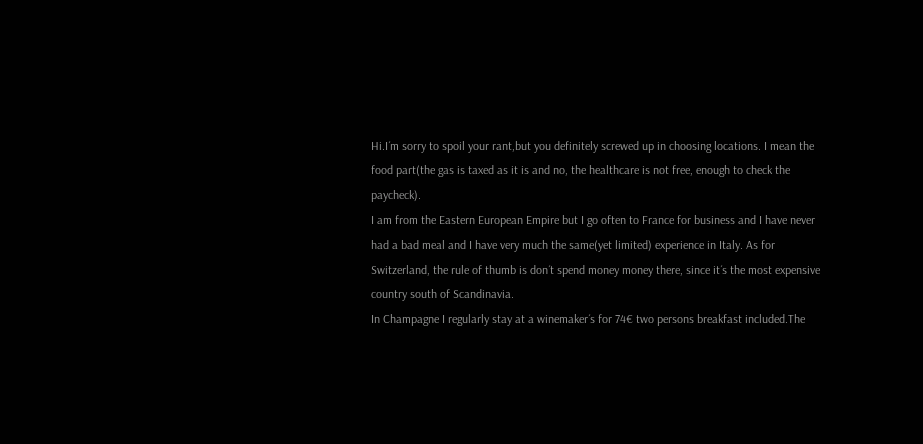Hi.I´m sorry to spoil your rant,but you definitely screwed up in choosing locations. I mean the food part(the gas is taxed as it is and no, the healthcare is not free, enough to check the paycheck).
I am from the Eastern European Empire but I go often to France for business and I have never had a bad meal and I have very much the same(yet limited) experience in Italy. As for Switzerland, the rule of thumb is don´t spend money money there, since it´s the most expensive country south of Scandinavia.
In Champagne I regularly stay at a winemaker´s for 74€ two persons breakfast included.The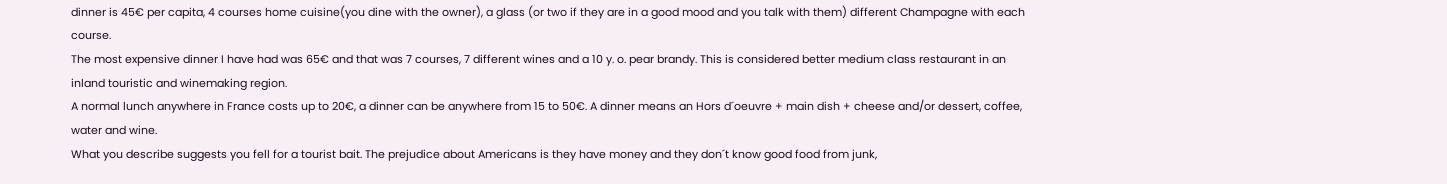dinner is 45€ per capita, 4 courses home cuisine(you dine with the owner), a glass (or two if they are in a good mood and you talk with them) different Champagne with each course.
The most expensive dinner I have had was 65€ and that was 7 courses, 7 different wines and a 10 y. o. pear brandy. This is considered better medium class restaurant in an inland touristic and winemaking region.
A normal lunch anywhere in France costs up to 20€, a dinner can be anywhere from 15 to 50€. A dinner means an Hors d´oeuvre + main dish + cheese and/or dessert, coffee, water and wine.
What you describe suggests you fell for a tourist bait. The prejudice about Americans is they have money and they don´t know good food from junk,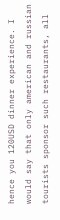hence you 120USD dinner experience. I would say that only american and russian tourists sponsor such restaurants, all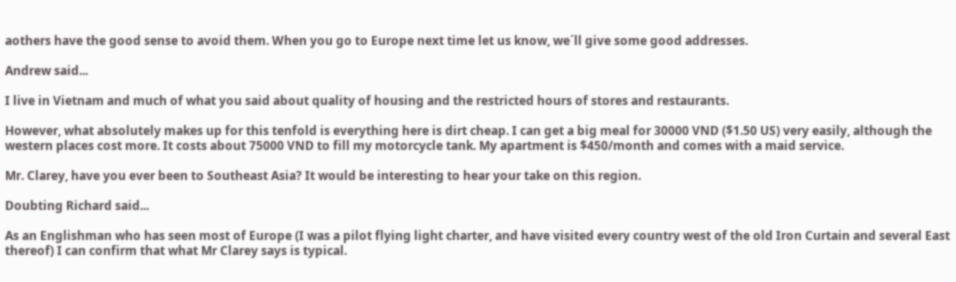aothers have the good sense to avoid them. When you go to Europe next time let us know, we´ll give some good addresses.

Andrew said...

I live in Vietnam and much of what you said about quality of housing and the restricted hours of stores and restaurants.

However, what absolutely makes up for this tenfold is everything here is dirt cheap. I can get a big meal for 30000 VND ($1.50 US) very easily, although the western places cost more. It costs about 75000 VND to fill my motorcycle tank. My apartment is $450/month and comes with a maid service.

Mr. Clarey, have you ever been to Southeast Asia? It would be interesting to hear your take on this region.

Doubting Richard said...

As an Englishman who has seen most of Europe (I was a pilot flying light charter, and have visited every country west of the old Iron Curtain and several East thereof) I can confirm that what Mr Clarey says is typical.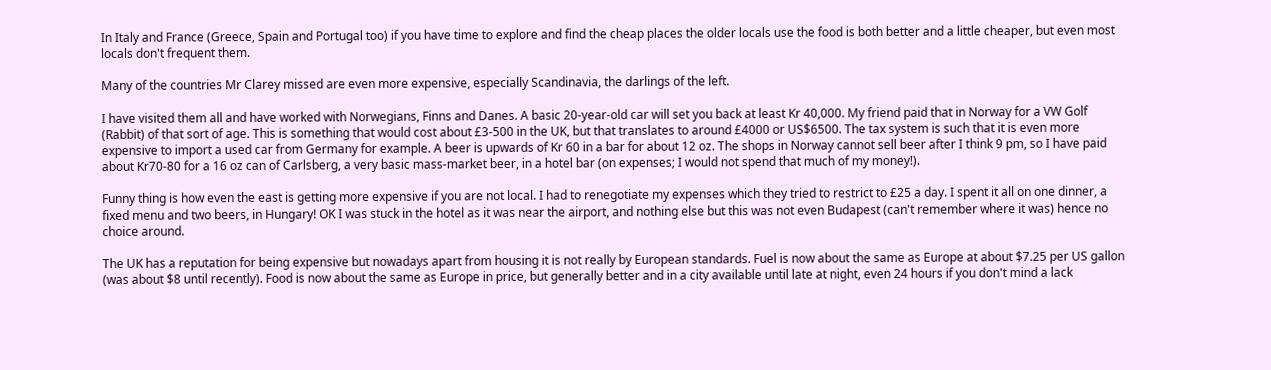In Italy and France (Greece, Spain and Portugal too) if you have time to explore and find the cheap places the older locals use the food is both better and a little cheaper, but even most locals don't frequent them.

Many of the countries Mr Clarey missed are even more expensive, especially Scandinavia, the darlings of the left.

I have visited them all and have worked with Norwegians, Finns and Danes. A basic 20-year-old car will set you back at least Kr 40,000. My friend paid that in Norway for a VW Golf (Rabbit) of that sort of age. This is something that would cost about £3-500 in the UK, but that translates to around £4000 or US$6500. The tax system is such that it is even more expensive to import a used car from Germany for example. A beer is upwards of Kr 60 in a bar for about 12 oz. The shops in Norway cannot sell beer after I think 9 pm, so I have paid about Kr70-80 for a 16 oz can of Carlsberg, a very basic mass-market beer, in a hotel bar (on expenses; I would not spend that much of my money!).

Funny thing is how even the east is getting more expensive if you are not local. I had to renegotiate my expenses which they tried to restrict to £25 a day. I spent it all on one dinner, a fixed menu and two beers, in Hungary! OK I was stuck in the hotel as it was near the airport, and nothing else but this was not even Budapest (can't remember where it was) hence no choice around.

The UK has a reputation for being expensive but nowadays apart from housing it is not really by European standards. Fuel is now about the same as Europe at about $7.25 per US gallon (was about $8 until recently). Food is now about the same as Europe in price, but generally better and in a city available until late at night, even 24 hours if you don't mind a lack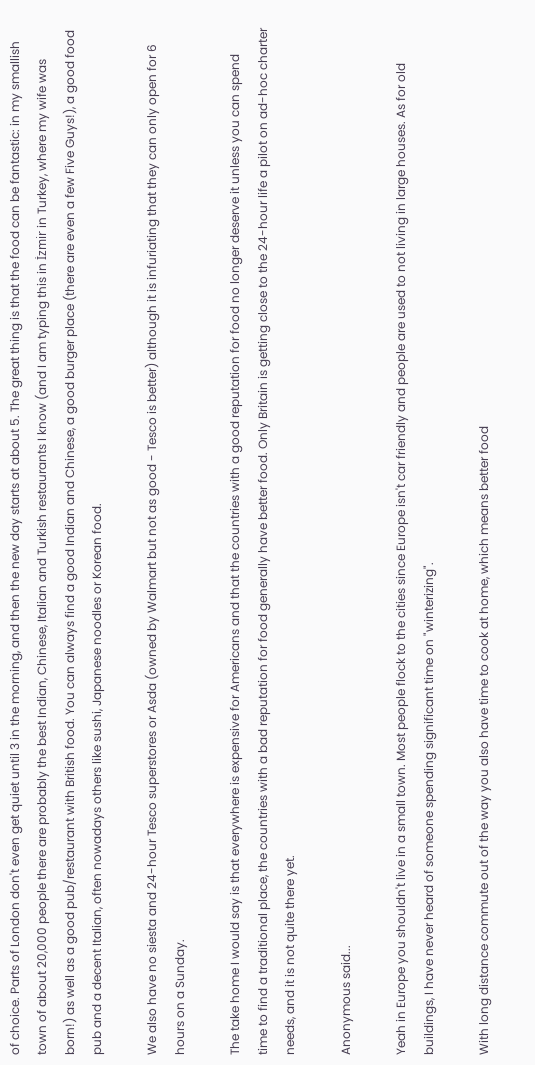of choice. Parts of London don't even get quiet until 3 in the morning, and then the new day starts at about 5. The great thing is that the food can be fantastic: in my smallish town of about 20,000 people there are probably the best Indian, Chinese, Italian and Turkish restaurants I know (and I am typing this in İzmir in Turkey, where my wife was born!) as well as a good pub/restaurant with British food. You can always find a good Indian and Chinese, a good burger place (there are even a few Five Guys!), a good food pub and a decent Italian, often nowadays others like sushi, Japanese noodles or Korean food.

We also have no siesta and 24-hour Tesco superstores or Asda (owned by Walmart but not as good - Tesco is better) although it is infuriating that they can only open for 6 hours on a Sunday.

The take home I would say is that everywhere is expensive for Americans and that the countries with a good reputation for food no longer deserve it unless you can spend time to find a traditional place, the countries with a bad reputation for food generally have better food. Only Britain is getting close to the 24-hour life a pilot on ad-hoc charter needs, and it is not quite there yet.

Anonymous said...

Yeah in Europe you shouldn't live in a small town. Most people flock to the cities since Europe isn't car friendly and people are used to not living in large houses. As for old buildings, I have never heard of someone spending significant time on "winterizing".

With long distance commute out of the way you also have time to cook at home, which means better food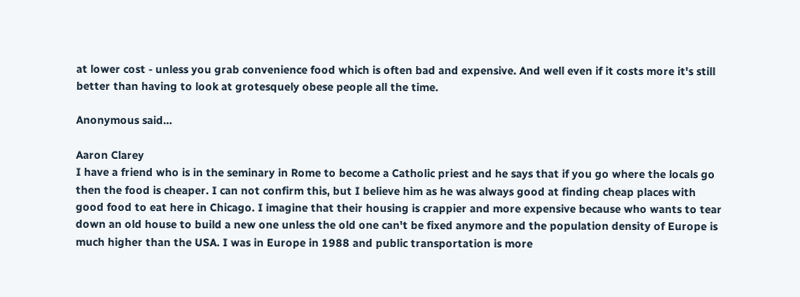at lower cost - unless you grab convenience food which is often bad and expensive. And well even if it costs more it's still better than having to look at grotesquely obese people all the time.

Anonymous said...

Aaron Clarey
I have a friend who is in the seminary in Rome to become a Catholic priest and he says that if you go where the locals go then the food is cheaper. I can not confirm this, but I believe him as he was always good at finding cheap places with good food to eat here in Chicago. I imagine that their housing is crappier and more expensive because who wants to tear down an old house to build a new one unless the old one can't be fixed anymore and the population density of Europe is much higher than the USA. I was in Europe in 1988 and public transportation is more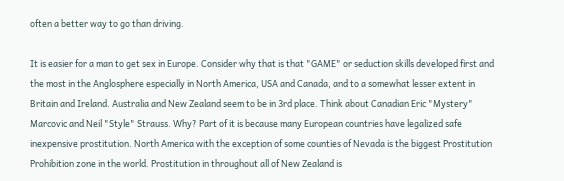often a better way to go than driving.

It is easier for a man to get sex in Europe. Consider why that is that "GAME" or seduction skills developed first and the most in the Anglosphere especially in North America, USA and Canada, and to a somewhat lesser extent in Britain and Ireland. Australia and New Zealand seem to be in 3rd place. Think about Canadian Eric "Mystery" Marcovic and Neil "Style" Strauss. Why? Part of it is because many European countries have legalized safe inexpensive prostitution. North America with the exception of some counties of Nevada is the biggest Prostitution Prohibition zone in the world. Prostitution in throughout all of New Zealand is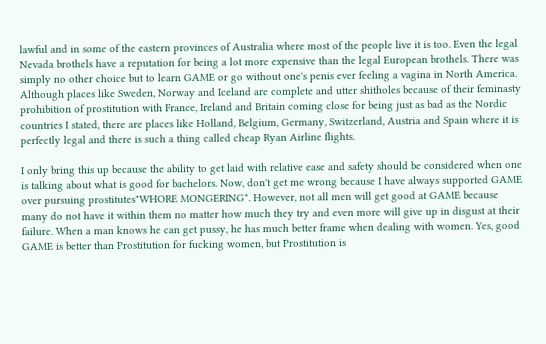lawful and in some of the eastern provinces of Australia where most of the people live it is too. Even the legal Nevada brothels have a reputation for being a lot more expensive than the legal European brothels. There was simply no other choice but to learn GAME or go without one's penis ever feeling a vagina in North America. Although places like Sweden, Norway and Iceland are complete and utter shitholes because of their feminasty prohibition of prostitution with France, Ireland and Britain coming close for being just as bad as the Nordic countries I stated, there are places like Holland, Belgium, Germany, Switzerland, Austria and Spain where it is perfectly legal and there is such a thing called cheap Ryan Airline flights.

I only bring this up because the ability to get laid with relative ease and safety should be considered when one is talking about what is good for bachelors. Now, don't get me wrong because I have always supported GAME over pursuing prostitutes"WHORE MONGERING". However, not all men will get good at GAME because many do not have it within them no matter how much they try and even more will give up in disgust at their failure. When a man knows he can get pussy, he has much better frame when dealing with women. Yes, good GAME is better than Prostitution for fucking women, but Prostitution is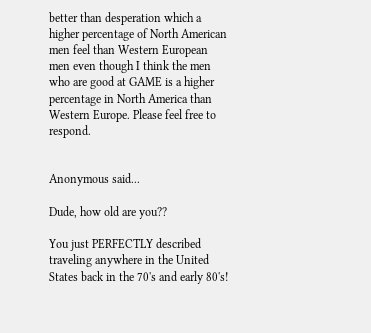better than desperation which a higher percentage of North American men feel than Western European men even though I think the men who are good at GAME is a higher percentage in North America than Western Europe. Please feel free to respond.


Anonymous said...

Dude, how old are you??

You just PERFECTLY described traveling anywhere in the United States back in the 70's and early 80's!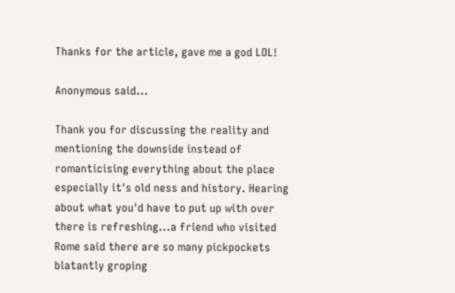Thanks for the article, gave me a god LOL!

Anonymous said...

Thank you for discussing the reality and mentioning the downside instead of romanticising everything about the place especially it's old ness and history. Hearing about what you'd have to put up with over there is refreshing...a friend who visited Rome said there are so many pickpockets blatantly groping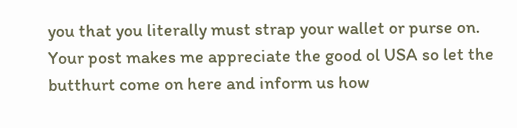you that you literally must strap your wallet or purse on. Your post makes me appreciate the good ol USA so let the butthurt come on here and inform us how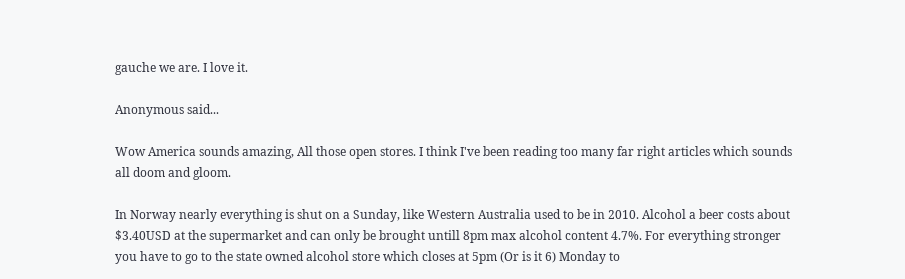gauche we are. I love it.

Anonymous said...

Wow America sounds amazing, All those open stores. I think I've been reading too many far right articles which sounds all doom and gloom.

In Norway nearly everything is shut on a Sunday, like Western Australia used to be in 2010. Alcohol a beer costs about $3.40USD at the supermarket and can only be brought untill 8pm max alcohol content 4.7%. For everything stronger you have to go to the state owned alcohol store which closes at 5pm (Or is it 6) Monday to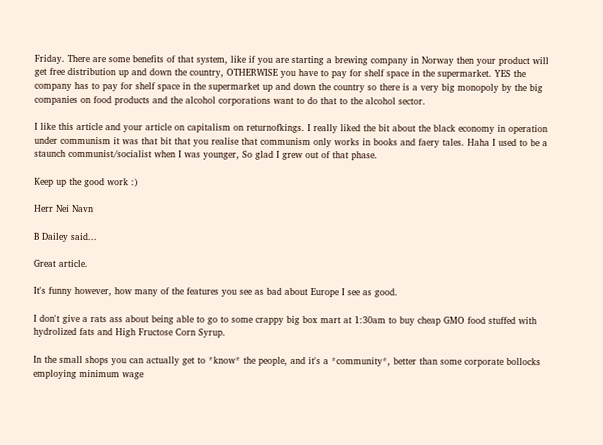Friday. There are some benefits of that system, like if you are starting a brewing company in Norway then your product will get free distribution up and down the country, OTHERWISE you have to pay for shelf space in the supermarket. YES the company has to pay for shelf space in the supermarket up and down the country so there is a very big monopoly by the big companies on food products and the alcohol corporations want to do that to the alcohol sector.

I like this article and your article on capitalism on returnofkings. I really liked the bit about the black economy in operation under communism it was that bit that you realise that communism only works in books and faery tales. Haha I used to be a staunch communist/socialist when I was younger, So glad I grew out of that phase.

Keep up the good work :)

Herr Nei Navn

B Dailey said...

Great article.

It's funny however, how many of the features you see as bad about Europe I see as good.

I don't give a rats ass about being able to go to some crappy big box mart at 1:30am to buy cheap GMO food stuffed with hydrolized fats and High Fructose Corn Syrup.

In the small shops you can actually get to *know* the people, and it's a *community*, better than some corporate bollocks employing minimum wage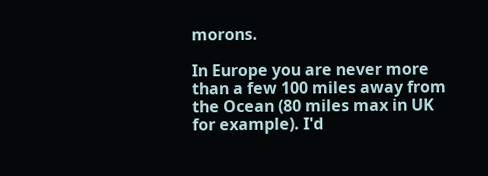morons.

In Europe you are never more than a few 100 miles away from the Ocean (80 miles max in UK for example). I'd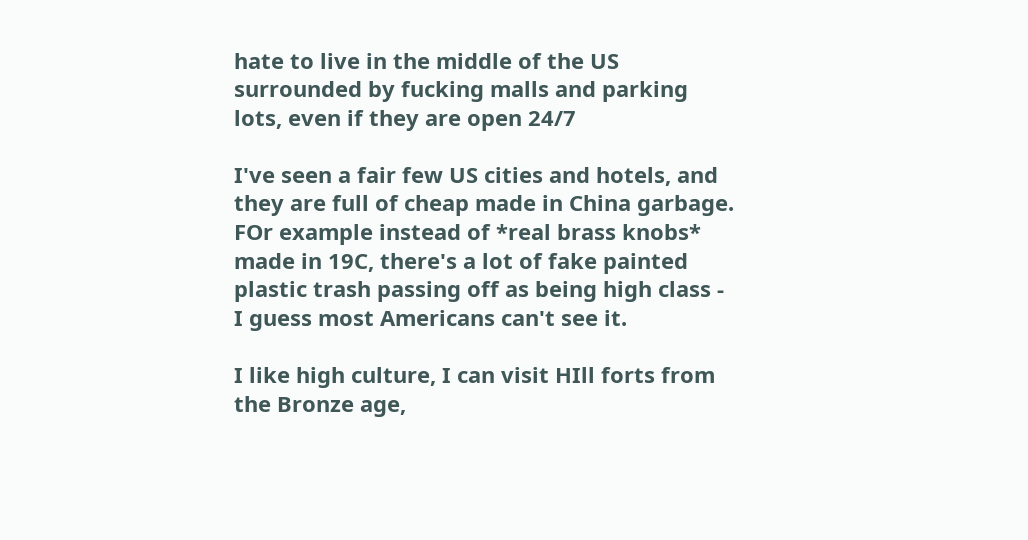hate to live in the middle of the US surrounded by fucking malls and parking lots, even if they are open 24/7

I've seen a fair few US cities and hotels, and they are full of cheap made in China garbage. FOr example instead of *real brass knobs* made in 19C, there's a lot of fake painted plastic trash passing off as being high class - I guess most Americans can't see it.

I like high culture, I can visit HIll forts from the Bronze age,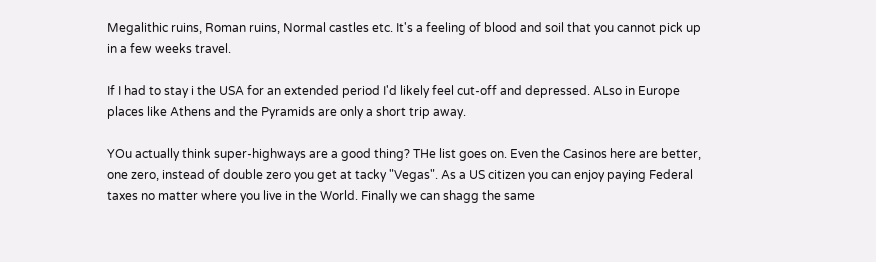Megalithic ruins, Roman ruins, Normal castles etc. It's a feeling of blood and soil that you cannot pick up in a few weeks travel.

If I had to stay i the USA for an extended period I'd likely feel cut-off and depressed. ALso in Europe places like Athens and the Pyramids are only a short trip away.

YOu actually think super-highways are a good thing? THe list goes on. Even the Casinos here are better, one zero, instead of double zero you get at tacky "Vegas". As a US citizen you can enjoy paying Federal taxes no matter where you live in the World. Finally we can shagg the same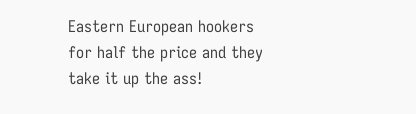Eastern European hookers for half the price and they take it up the ass!